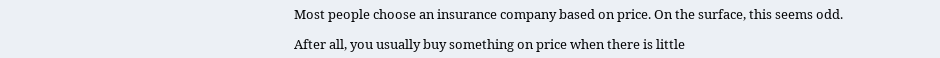Most people choose an insurance company based on price. On the surface, this seems odd.

After all, you usually buy something on price when there is little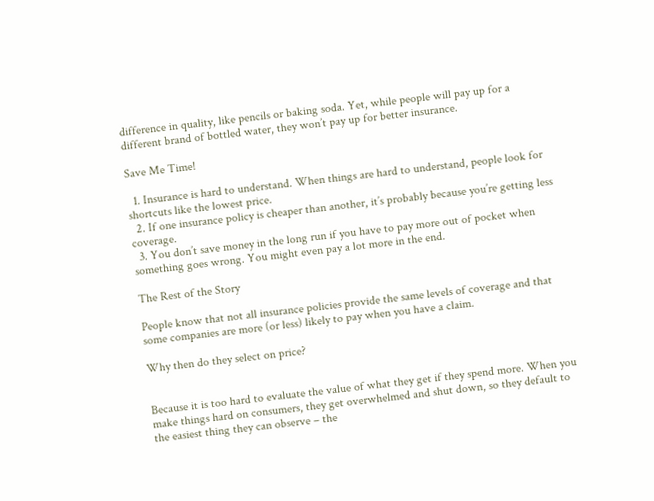difference in quality, like pencils or baking soda. Yet, while people will pay up for a different brand of bottled water, they won’t pay up for better insurance.

Save Me Time!

  1. Insurance is hard to understand. When things are hard to understand, people look for shortcuts like the lowest price.
  2. If one insurance policy is cheaper than another, it’s probably because you’re getting less coverage.
  3. You don’t save money in the long run if you have to pay more out of pocket when something goes wrong. You might even pay a lot more in the end.

The Rest of the Story

People know that not all insurance policies provide the same levels of coverage and that some companies are more (or less) likely to pay when you have a claim.

Why then do they select on price?


Because it is too hard to evaluate the value of what they get if they spend more. When you make things hard on consumers, they get overwhelmed and shut down, so they default to the easiest thing they can observe – the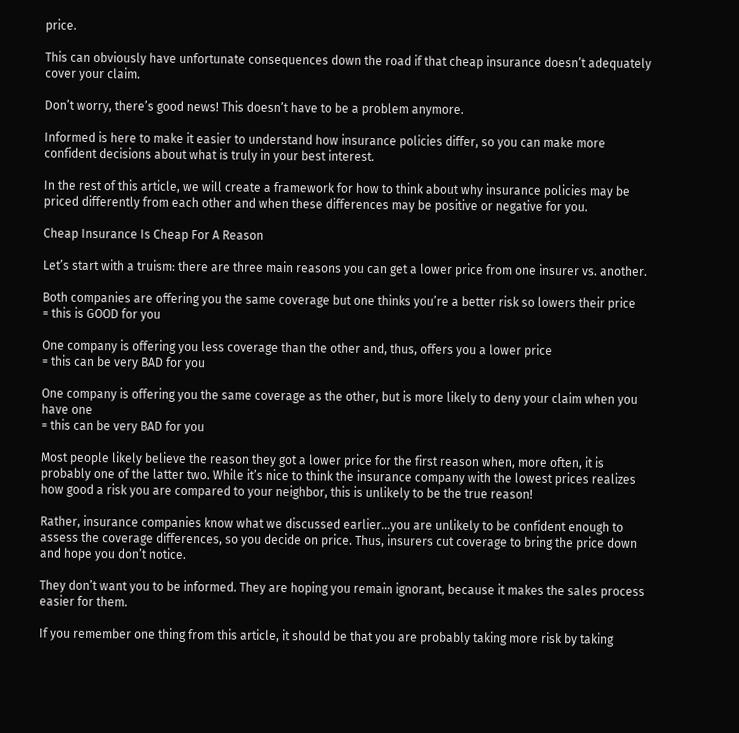price.

This can obviously have unfortunate consequences down the road if that cheap insurance doesn’t adequately cover your claim.

Don’t worry, there’s good news! This doesn’t have to be a problem anymore.

Informed is here to make it easier to understand how insurance policies differ, so you can make more confident decisions about what is truly in your best interest.

In the rest of this article, we will create a framework for how to think about why insurance policies may be priced differently from each other and when these differences may be positive or negative for you.

Cheap Insurance Is Cheap For A Reason

Let’s start with a truism: there are three main reasons you can get a lower price from one insurer vs. another.

Both companies are offering you the same coverage but one thinks you’re a better risk so lowers their price
= this is GOOD for you

One company is offering you less coverage than the other and, thus, offers you a lower price
= this can be very BAD for you

One company is offering you the same coverage as the other, but is more likely to deny your claim when you have one
= this can be very BAD for you

Most people likely believe the reason they got a lower price for the first reason when, more often, it is probably one of the latter two. While it’s nice to think the insurance company with the lowest prices realizes how good a risk you are compared to your neighbor, this is unlikely to be the true reason!

Rather, insurance companies know what we discussed earlier…you are unlikely to be confident enough to assess the coverage differences, so you decide on price. Thus, insurers cut coverage to bring the price down and hope you don’t notice.

They don’t want you to be informed. They are hoping you remain ignorant, because it makes the sales process easier for them.

If you remember one thing from this article, it should be that you are probably taking more risk by taking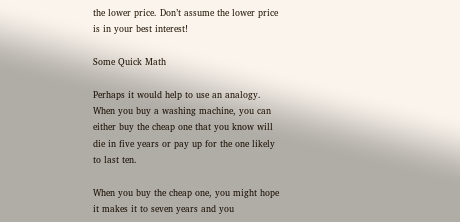the lower price. Don’t assume the lower price is in your best interest!

Some Quick Math

Perhaps it would help to use an analogy. When you buy a washing machine, you can either buy the cheap one that you know will die in five years or pay up for the one likely to last ten.

When you buy the cheap one, you might hope it makes it to seven years and you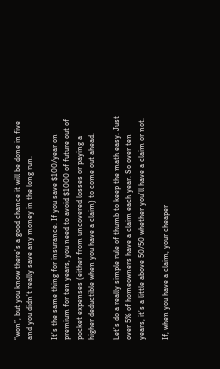“won”, but you know there’s a good chance it will be done in five and you didn’t really save any money in the long run.

It’s the same thing for insurance. If you save $100/year on premium for ten years, you need to avoid $1000 of future out of pocket expenses (either from uncovered losses or paying a higher deductible when you have a claim) to come out ahead.

Let’s do a really simple rule of thumb to keep the math easy. Just over 5% of homeowners have a claim each year. So over ten years, it’s a little above 50/50 whether you’ll have a claim or not.

If, when you have a claim, your cheaper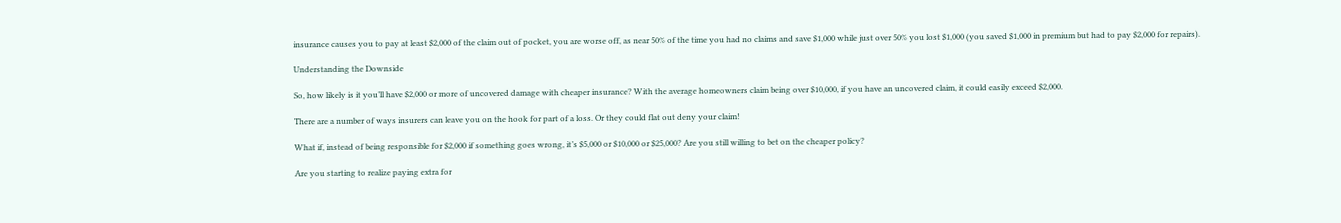insurance causes you to pay at least $2,000 of the claim out of pocket, you are worse off, as near 50% of the time you had no claims and save $1,000 while just over 50% you lost $1,000 (you saved $1,000 in premium but had to pay $2,000 for repairs).

Understanding the Downside

So, how likely is it you’ll have $2,000 or more of uncovered damage with cheaper insurance? With the average homeowners claim being over $10,000, if you have an uncovered claim, it could easily exceed $2,000.

There are a number of ways insurers can leave you on the hook for part of a loss. Or they could flat out deny your claim!

What if, instead of being responsible for $2,000 if something goes wrong, it’s $5,000 or $10,000 or $25,000? Are you still willing to bet on the cheaper policy?

Are you starting to realize paying extra for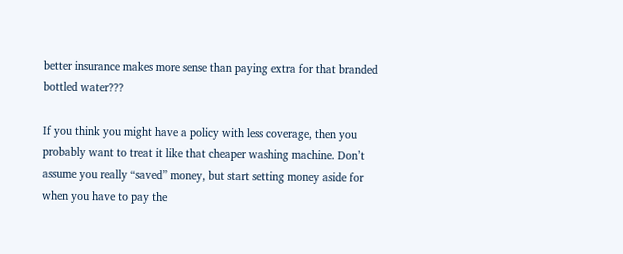better insurance makes more sense than paying extra for that branded bottled water???

If you think you might have a policy with less coverage, then you probably want to treat it like that cheaper washing machine. Don’t assume you really “saved” money, but start setting money aside for when you have to pay the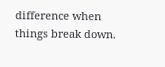difference when things break down.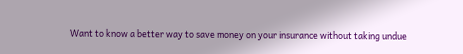Want to know a better way to save money on your insurance without taking undue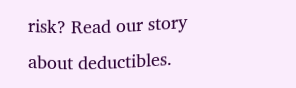risk? Read our story about deductibles.